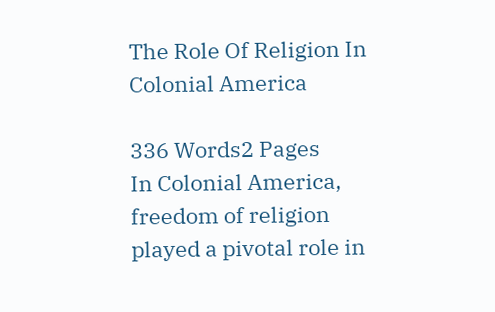The Role Of Religion In Colonial America

336 Words2 Pages
In Colonial America, freedom of religion played a pivotal role in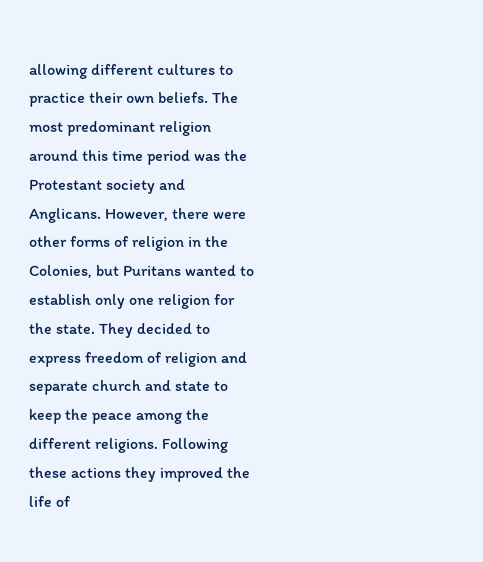allowing different cultures to practice their own beliefs. The most predominant religion around this time period was the Protestant society and Anglicans. However, there were other forms of religion in the Colonies, but Puritans wanted to establish only one religion for the state. They decided to express freedom of religion and separate church and state to keep the peace among the different religions. Following these actions they improved the life of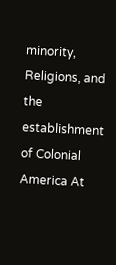minority, Religions, and the establishment of Colonial America At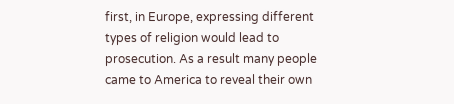first, in Europe, expressing different types of religion would lead to prosecution. As a result many people came to America to reveal their own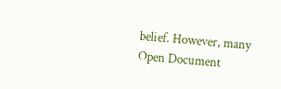belief. However, many
Open Document